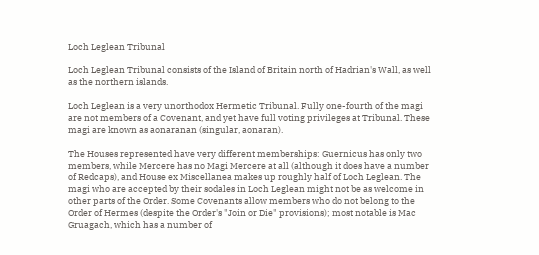Loch Leglean Tribunal

Loch Leglean Tribunal consists of the Island of Britain north of Hadrian's Wall, as well as the northern islands.

Loch Leglean is a very unorthodox Hermetic Tribunal. Fully one-fourth of the magi are not members of a Covenant, and yet have full voting privileges at Tribunal. These magi are known as aonaranan (singular, aonaran).

The Houses represented have very different memberships: Guernicus has only two members, while Mercere has no Magi Mercere at all (although it does have a number of Redcaps), and House ex Miscellanea makes up roughly half of Loch Leglean. The magi who are accepted by their sodales in Loch Leglean might not be as welcome in other parts of the Order. Some Covenants allow members who do not belong to the Order of Hermes (despite the Order's "Join or Die" provisions); most notable is Mac Gruagach, which has a number of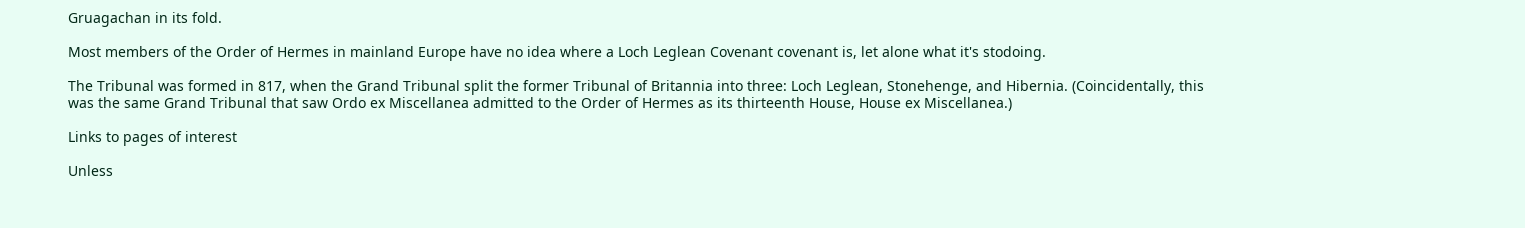Gruagachan in its fold.

Most members of the Order of Hermes in mainland Europe have no idea where a Loch Leglean Covenant covenant is, let alone what it's stodoing.

The Tribunal was formed in 817, when the Grand Tribunal split the former Tribunal of Britannia into three: Loch Leglean, Stonehenge, and Hibernia. (Coincidentally, this was the same Grand Tribunal that saw Ordo ex Miscellanea admitted to the Order of Hermes as its thirteenth House, House ex Miscellanea.)

Links to pages of interest

Unless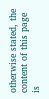otherwise stated, the content of this page is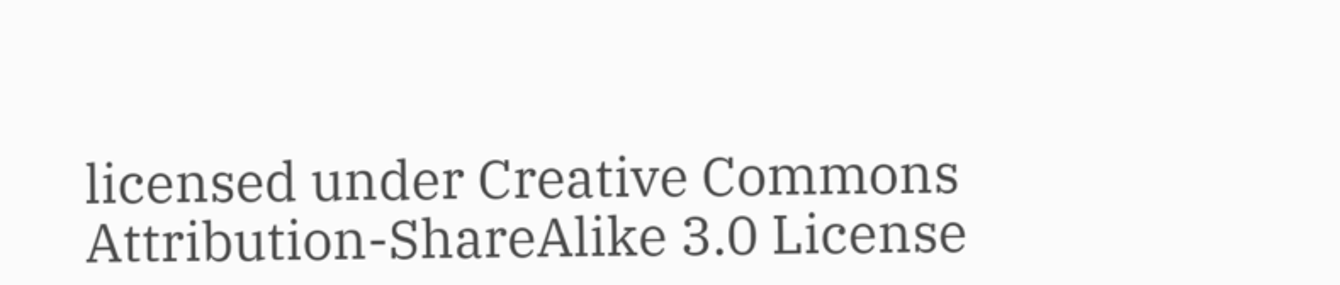licensed under Creative Commons Attribution-ShareAlike 3.0 License